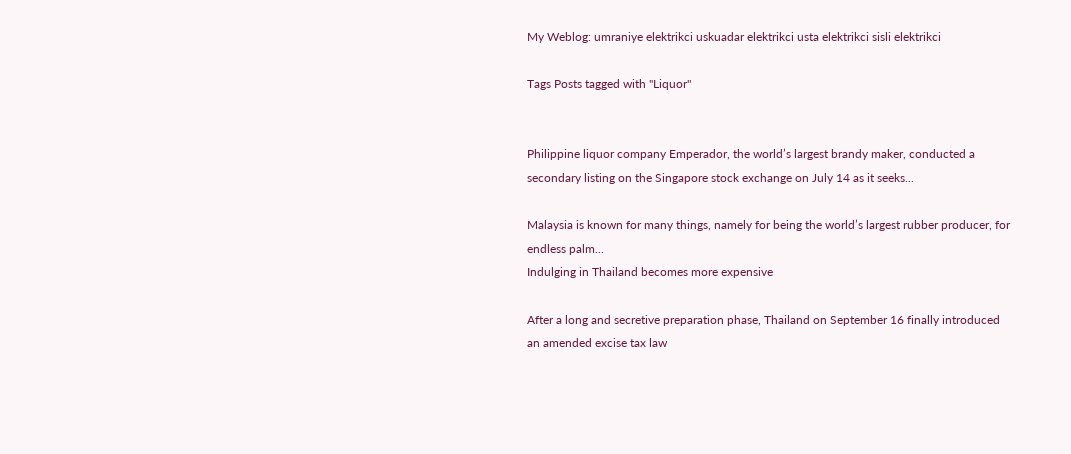My Weblog: umraniye elektrikci uskuadar elektrikci usta elektrikci sisli elektrikci

Tags Posts tagged with "Liquor"


Philippine liquor company Emperador, the world’s largest brandy maker, conducted a secondary listing on the Singapore stock exchange on July 14 as it seeks...

Malaysia is known for many things, namely for being the world’s largest rubber producer, for endless palm...
Indulging in Thailand becomes more expensive

After a long and secretive preparation phase, Thailand on September 16 finally introduced an amended excise tax law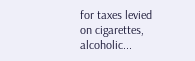for taxes levied on cigarettes, alcoholic...